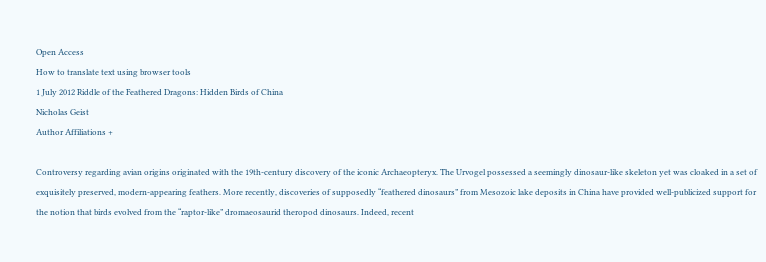Open Access
How to translate text using browser tools
1 July 2012 Riddle of the Feathered Dragons: Hidden Birds of China
Nicholas Geist
Author Affiliations +

Controversy regarding avian origins originated with the 19th-century discovery of the iconic Archaeopteryx. The Urvogel possessed a seemingly dinosaur-like skeleton yet was cloaked in a set of exquisitely preserved, modern-appearing feathers. More recently, discoveries of supposedly “feathered dinosaurs” from Mesozoic lake deposits in China have provided well-publicized support for the notion that birds evolved from the “raptor-like” dromaeosaurid theropod dinosaurs. Indeed, recent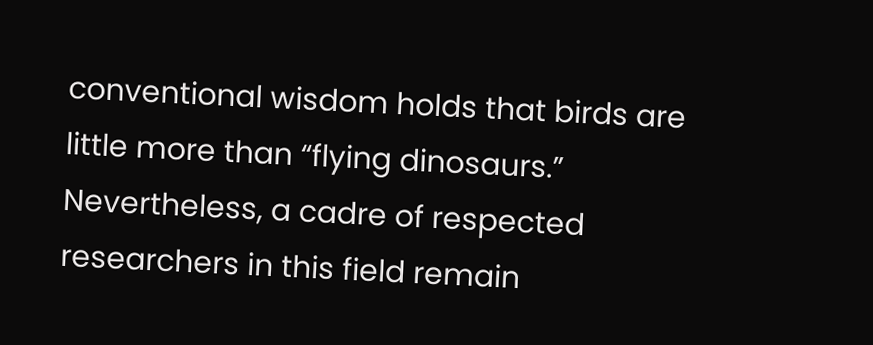conventional wisdom holds that birds are little more than “flying dinosaurs.” Nevertheless, a cadre of respected researchers in this field remain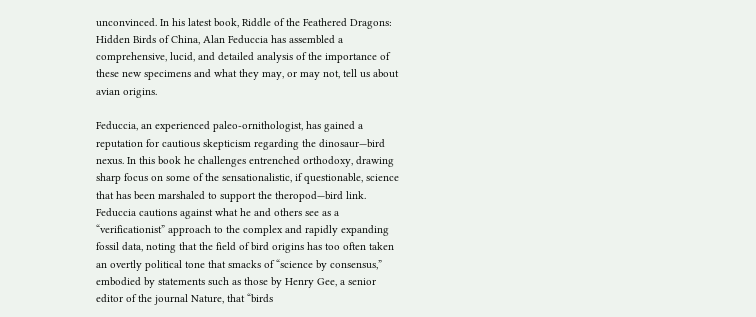unconvinced. In his latest book, Riddle of the Feathered Dragons: Hidden Birds of China, Alan Feduccia has assembled a comprehensive, lucid, and detailed analysis of the importance of these new specimens and what they may, or may not, tell us about avian origins.

Feduccia, an experienced paleo-ornithologist, has gained a reputation for cautious skepticism regarding the dinosaur—bird nexus. In this book he challenges entrenched orthodoxy, drawing sharp focus on some of the sensationalistic, if questionable, science that has been marshaled to support the theropod—bird link. Feduccia cautions against what he and others see as a “verificationist” approach to the complex and rapidly expanding fossil data, noting that the field of bird origins has too often taken an overtly political tone that smacks of “science by consensus,” embodied by statements such as those by Henry Gee, a senior editor of the journal Nature, that “birds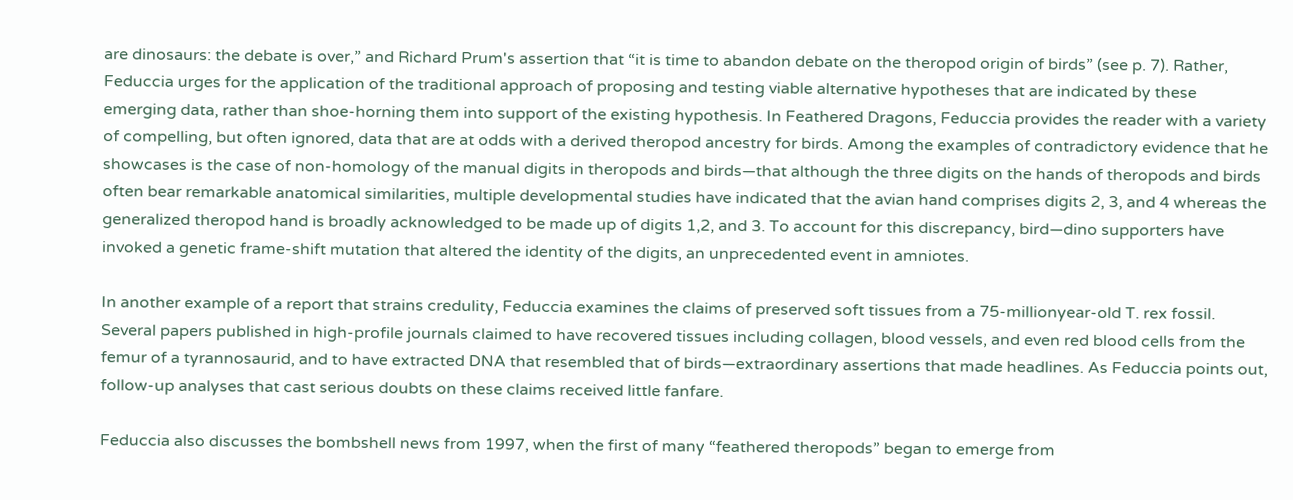are dinosaurs: the debate is over,” and Richard Prum's assertion that “it is time to abandon debate on the theropod origin of birds” (see p. 7). Rather, Feduccia urges for the application of the traditional approach of proposing and testing viable alternative hypotheses that are indicated by these emerging data, rather than shoe-horning them into support of the existing hypothesis. In Feathered Dragons, Feduccia provides the reader with a variety of compelling, but often ignored, data that are at odds with a derived theropod ancestry for birds. Among the examples of contradictory evidence that he showcases is the case of non-homology of the manual digits in theropods and birds—that although the three digits on the hands of theropods and birds often bear remarkable anatomical similarities, multiple developmental studies have indicated that the avian hand comprises digits 2, 3, and 4 whereas the generalized theropod hand is broadly acknowledged to be made up of digits 1,2, and 3. To account for this discrepancy, bird—dino supporters have invoked a genetic frame-shift mutation that altered the identity of the digits, an unprecedented event in amniotes.

In another example of a report that strains credulity, Feduccia examines the claims of preserved soft tissues from a 75-millionyear-old T. rex fossil. Several papers published in high-profile journals claimed to have recovered tissues including collagen, blood vessels, and even red blood cells from the femur of a tyrannosaurid, and to have extracted DNA that resembled that of birds—extraordinary assertions that made headlines. As Feduccia points out, follow-up analyses that cast serious doubts on these claims received little fanfare.

Feduccia also discusses the bombshell news from 1997, when the first of many “feathered theropods” began to emerge from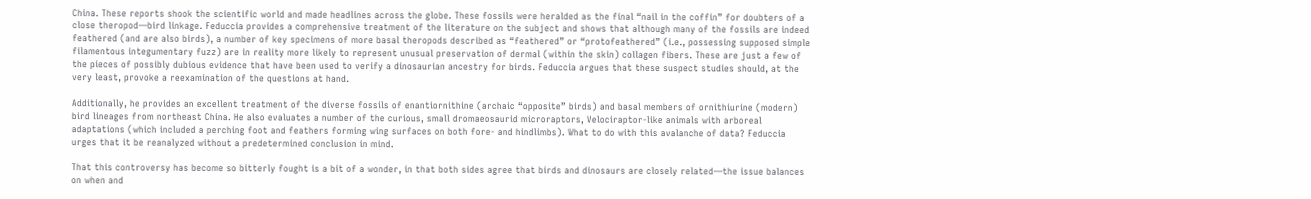China. These reports shook the scientific world and made headlines across the globe. These fossils were heralded as the final “nail in the coffin” for doubters of a close theropod—bird linkage. Feduccia provides a comprehensive treatment of the literature on the subject and shows that although many of the fossils are indeed feathered (and are also birds), a number of key specimens of more basal theropods described as “feathered” or “protofeathered” (i.e., possessing supposed simple filamentous integumentary fuzz) are in reality more likely to represent unusual preservation of dermal (within the skin) collagen fibers. These are just a few of the pieces of possibly dubious evidence that have been used to verify a dinosaurian ancestry for birds. Feduccia argues that these suspect studies should, at the very least, provoke a reexamination of the questions at hand.

Additionally, he provides an excellent treatment of the diverse fossils of enantiornithine (archaic “opposite” birds) and basal members of ornithiurine (modern) bird lineages from northeast China. He also evaluates a number of the curious, small dromaeosaurid microraptors, Velociraptor-like animals with arboreal adaptations (which included a perching foot and feathers forming wing surfaces on both fore- and hindlimbs). What to do with this avalanche of data? Feduccia urges that it be reanalyzed without a predetermined conclusion in mind.

That this controversy has become so bitterly fought is a bit of a wonder, in that both sides agree that birds and dinosaurs are closely related—the issue balances on when and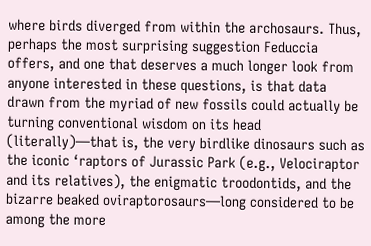where birds diverged from within the archosaurs. Thus, perhaps the most surprising suggestion Feduccia offers, and one that deserves a much longer look from anyone interested in these questions, is that data drawn from the myriad of new fossils could actually be turning conventional wisdom on its head (literally)—that is, the very birdlike dinosaurs such as the iconic ‘raptors of Jurassic Park (e.g., Velociraptor and its relatives), the enigmatic troodontids, and the bizarre beaked oviraptorosaurs—long considered to be among the more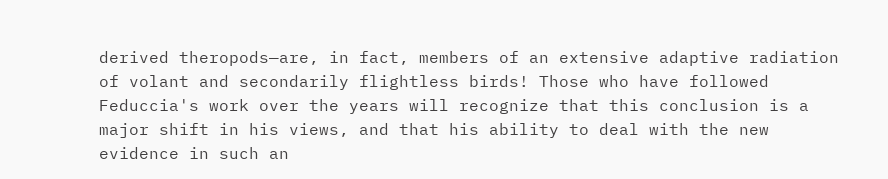derived theropods—are, in fact, members of an extensive adaptive radiation of volant and secondarily flightless birds! Those who have followed Feduccia's work over the years will recognize that this conclusion is a major shift in his views, and that his ability to deal with the new evidence in such an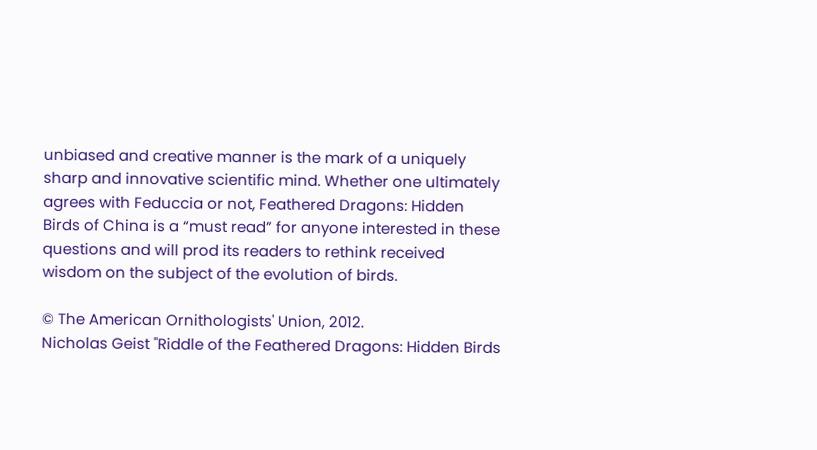unbiased and creative manner is the mark of a uniquely sharp and innovative scientific mind. Whether one ultimately agrees with Feduccia or not, Feathered Dragons: Hidden Birds of China is a “must read” for anyone interested in these questions and will prod its readers to rethink received wisdom on the subject of the evolution of birds.

© The American Ornithologists' Union, 2012.
Nicholas Geist "Riddle of the Feathered Dragons: Hidden Birds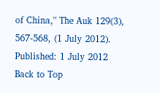of China," The Auk 129(3), 567-568, (1 July 2012).
Published: 1 July 2012
Back to Top